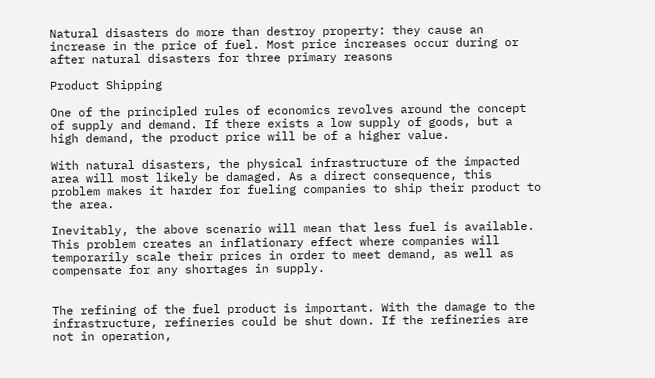Natural disasters do more than destroy property: they cause an increase in the price of fuel. Most price increases occur during or after natural disasters for three primary reasons

Product Shipping

One of the principled rules of economics revolves around the concept of supply and demand. If there exists a low supply of goods, but a high demand, the product price will be of a higher value.

With natural disasters, the physical infrastructure of the impacted area will most likely be damaged. As a direct consequence, this problem makes it harder for fueling companies to ship their product to the area.

Inevitably, the above scenario will mean that less fuel is available. This problem creates an inflationary effect where companies will temporarily scale their prices in order to meet demand, as well as compensate for any shortages in supply.


The refining of the fuel product is important. With the damage to the infrastructure, refineries could be shut down. If the refineries are not in operation,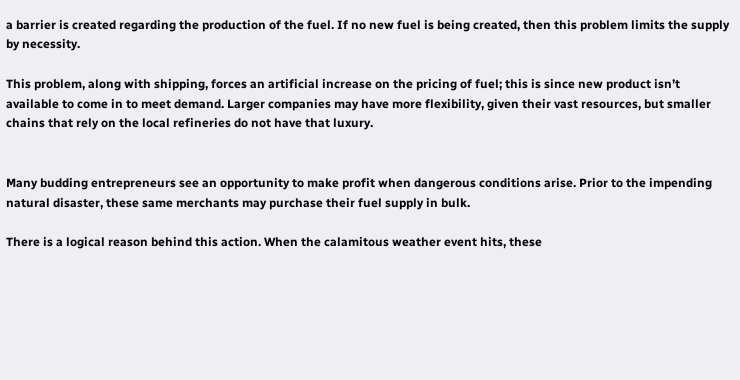a barrier is created regarding the production of the fuel. If no new fuel is being created, then this problem limits the supply by necessity.

This problem, along with shipping, forces an artificial increase on the pricing of fuel; this is since new product isn’t available to come in to meet demand. Larger companies may have more flexibility, given their vast resources, but smaller chains that rely on the local refineries do not have that luxury.


Many budding entrepreneurs see an opportunity to make profit when dangerous conditions arise. Prior to the impending natural disaster, these same merchants may purchase their fuel supply in bulk.

There is a logical reason behind this action. When the calamitous weather event hits, these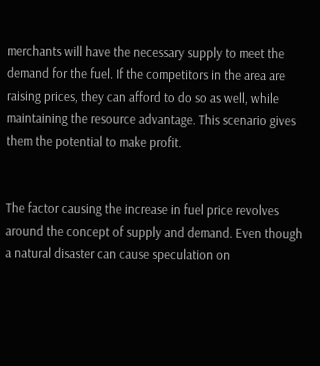merchants will have the necessary supply to meet the demand for the fuel. If the competitors in the area are raising prices, they can afford to do so as well, while maintaining the resource advantage. This scenario gives them the potential to make profit.


The factor causing the increase in fuel price revolves around the concept of supply and demand. Even though a natural disaster can cause speculation on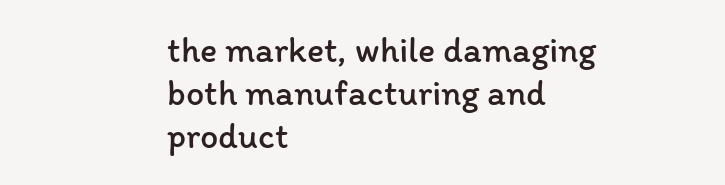the market, while damaging both manufacturing and product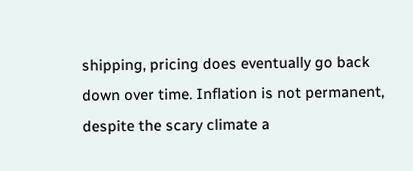shipping, pricing does eventually go back down over time. Inflation is not permanent, despite the scary climate a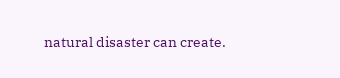natural disaster can create.